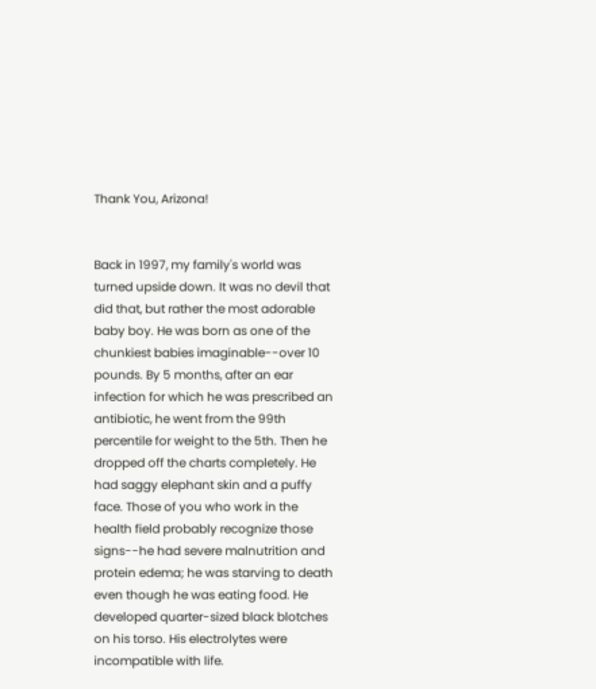Thank You, Arizona!


Back in 1997, my family's world was turned upside down. It was no devil that did that, but rather the most adorable baby boy. He was born as one of the chunkiest babies imaginable--over 10 pounds. By 5 months, after an ear infection for which he was prescribed an antibiotic, he went from the 99th percentile for weight to the 5th. Then he dropped off the charts completely. He had saggy elephant skin and a puffy face. Those of you who work in the health field probably recognize those signs--he had severe malnutrition and protein edema; he was starving to death even though he was eating food. He developed quarter-sized black blotches on his torso. His electrolytes were incompatible with life.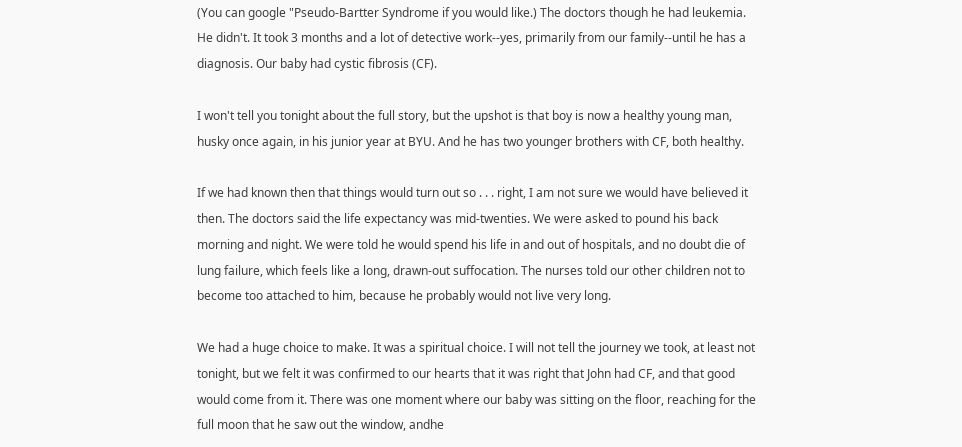(You can google "Pseudo-Bartter Syndrome if you would like.) The doctors though he had leukemia. He didn't. It took 3 months and a lot of detective work--yes, primarily from our family--until he has a diagnosis. Our baby had cystic fibrosis (CF).

I won't tell you tonight about the full story, but the upshot is that boy is now a healthy young man, husky once again, in his junior year at BYU. And he has two younger brothers with CF, both healthy.

If we had known then that things would turn out so . . . right, I am not sure we would have believed it then. The doctors said the life expectancy was mid-twenties. We were asked to pound his back morning and night. We were told he would spend his life in and out of hospitals, and no doubt die of lung failure, which feels like a long, drawn-out suffocation. The nurses told our other children not to become too attached to him, because he probably would not live very long.

We had a huge choice to make. It was a spiritual choice. I will not tell the journey we took, at least not tonight, but we felt it was confirmed to our hearts that it was right that John had CF, and that good would come from it. There was one moment where our baby was sitting on the floor, reaching for the full moon that he saw out the window, andhe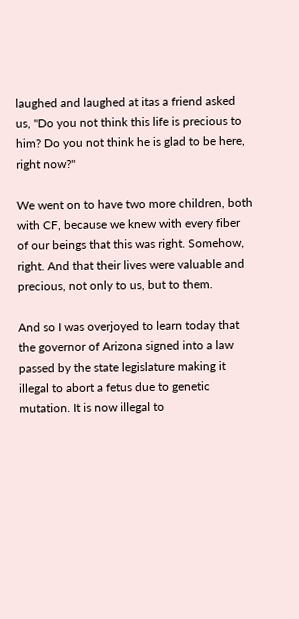laughed and laughed at itas a friend asked us, "Do you not think this life is precious to him? Do you not think he is glad to be here, right now?"

We went on to have two more children, both with CF, because we knew with every fiber of our beings that this was right. Somehow, right. And that their lives were valuable and precious, not only to us, but to them.

And so I was overjoyed to learn today that the governor of Arizona signed into a law passed by the state legislature making it illegal to abort a fetus due to genetic mutation. It is now illegal to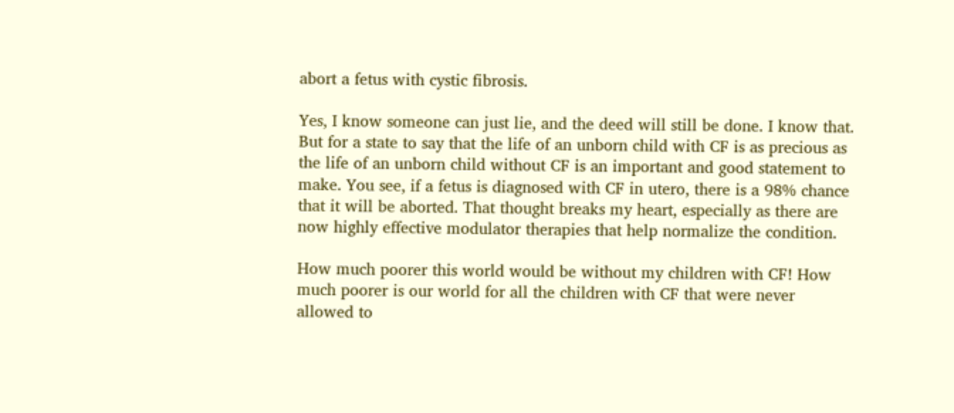abort a fetus with cystic fibrosis.

Yes, I know someone can just lie, and the deed will still be done. I know that. But for a state to say that the life of an unborn child with CF is as precious as the life of an unborn child without CF is an important and good statement to make. You see, if a fetus is diagnosed with CF in utero, there is a 98% chance that it will be aborted. That thought breaks my heart, especially as there are now highly effective modulator therapies that help normalize the condition.

How much poorer this world would be without my children with CF! How much poorer is our world for all the children with CF that were never allowed to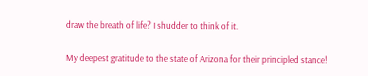draw the breath of life? I shudder to think of it.

My deepest gratitude to the state of Arizona for their principled stance!